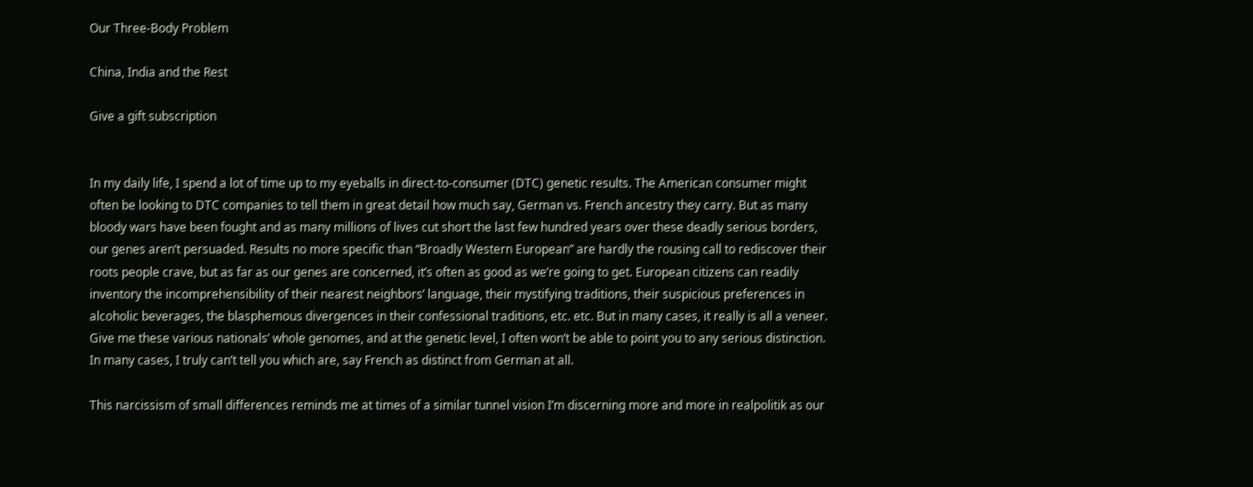Our Three-Body Problem

China, India and the Rest

Give a gift subscription


In my daily life, I spend a lot of time up to my eyeballs in direct-to-consumer (DTC) genetic results. The American consumer might often be looking to DTC companies to tell them in great detail how much say, German vs. French ancestry they carry. But as many bloody wars have been fought and as many millions of lives cut short the last few hundred years over these deadly serious borders, our genes aren’t persuaded. Results no more specific than “Broadly Western European” are hardly the rousing call to rediscover their roots people crave, but as far as our genes are concerned, it’s often as good as we’re going to get. European citizens can readily inventory the incomprehensibility of their nearest neighbors’ language, their mystifying traditions, their suspicious preferences in alcoholic beverages, the blasphemous divergences in their confessional traditions, etc. etc. But in many cases, it really is all a veneer. Give me these various nationals’ whole genomes, and at the genetic level, I often won’t be able to point you to any serious distinction. In many cases, I truly can’t tell you which are, say French as distinct from German at all.

This narcissism of small differences reminds me at times of a similar tunnel vision I’m discerning more and more in realpolitik as our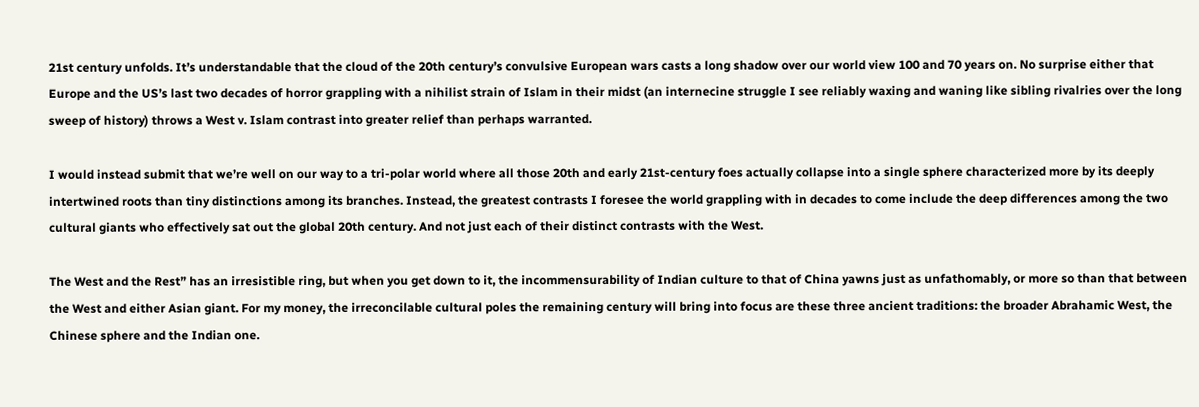21st century unfolds. It’s understandable that the cloud of the 20th century’s convulsive European wars casts a long shadow over our world view 100 and 70 years on. No surprise either that Europe and the US’s last two decades of horror grappling with a nihilist strain of Islam in their midst (an internecine struggle I see reliably waxing and waning like sibling rivalries over the long sweep of history) throws a West v. Islam contrast into greater relief than perhaps warranted.

I would instead submit that we’re well on our way to a tri-polar world where all those 20th and early 21st-century foes actually collapse into a single sphere characterized more by its deeply intertwined roots than tiny distinctions among its branches. Instead, the greatest contrasts I foresee the world grappling with in decades to come include the deep differences among the two cultural giants who effectively sat out the global 20th century. And not just each of their distinct contrasts with the West.

The West and the Rest” has an irresistible ring, but when you get down to it, the incommensurability of Indian culture to that of China yawns just as unfathomably, or more so than that between the West and either Asian giant. For my money, the irreconcilable cultural poles the remaining century will bring into focus are these three ancient traditions: the broader Abrahamic West, the Chinese sphere and the Indian one.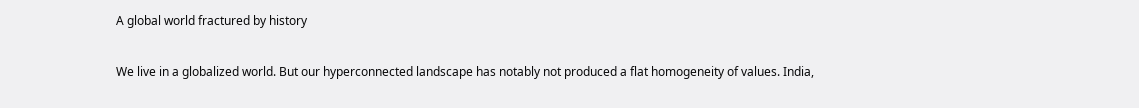A global world fractured by history

We live in a globalized world. But our hyperconnected landscape has notably not produced a flat homogeneity of values. India,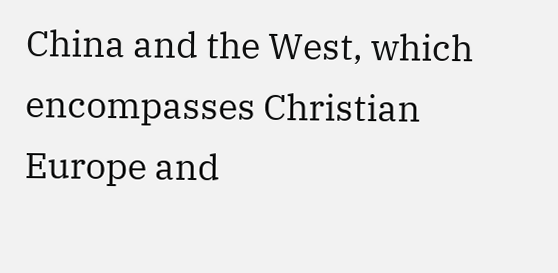China and the West, which encompasses Christian Europe and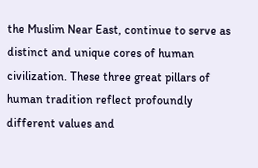the Muslim Near East, continue to serve as distinct and unique cores of human civilization. These three great pillars of human tradition reflect profoundly different values and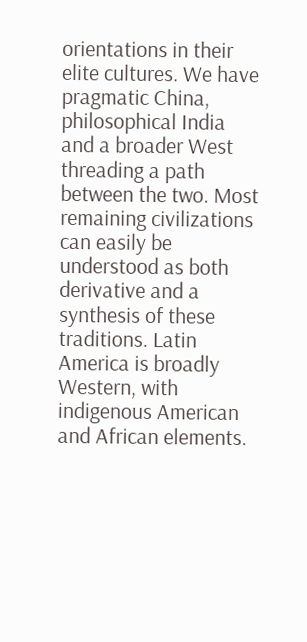orientations in their elite cultures. We have pragmatic China, philosophical India and a broader West threading a path between the two. Most remaining civilizations can easily be understood as both derivative and a synthesis of these traditions. Latin America is broadly Western, with indigenous American and African elements.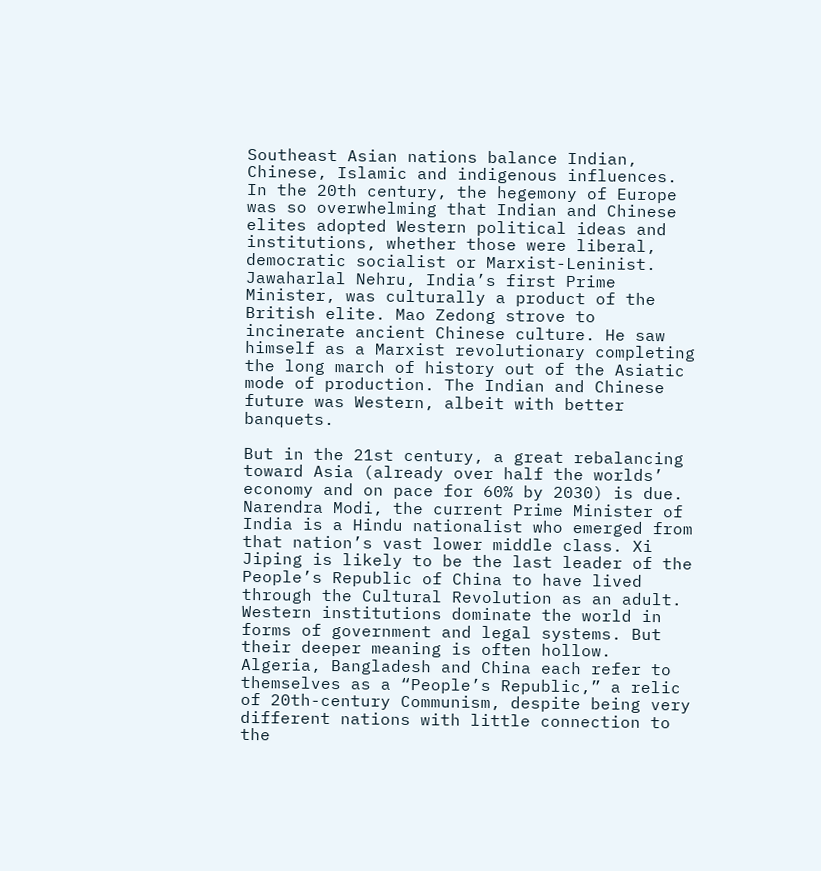Southeast Asian nations balance Indian, Chinese, Islamic and indigenous influences. In the 20th century, the hegemony of Europe was so overwhelming that Indian and Chinese elites adopted Western political ideas and institutions, whether those were liberal, democratic socialist or Marxist-Leninist. Jawaharlal Nehru, India’s first Prime Minister, was culturally a product of the British elite. Mao Zedong strove to incinerate ancient Chinese culture. He saw himself as a Marxist revolutionary completing the long march of history out of the Asiatic mode of production. The Indian and Chinese future was Western, albeit with better banquets.

But in the 21st century, a great rebalancing toward Asia (already over half the worlds’ economy and on pace for 60% by 2030) is due. Narendra Modi, the current Prime Minister of India is a Hindu nationalist who emerged from that nation’s vast lower middle class. Xi Jiping is likely to be the last leader of the People’s Republic of China to have lived through the Cultural Revolution as an adult. Western institutions dominate the world in forms of government and legal systems. But their deeper meaning is often hollow. Algeria, Bangladesh and China each refer to themselves as a “People’s Republic,” a relic of 20th-century Communism, despite being very different nations with little connection to the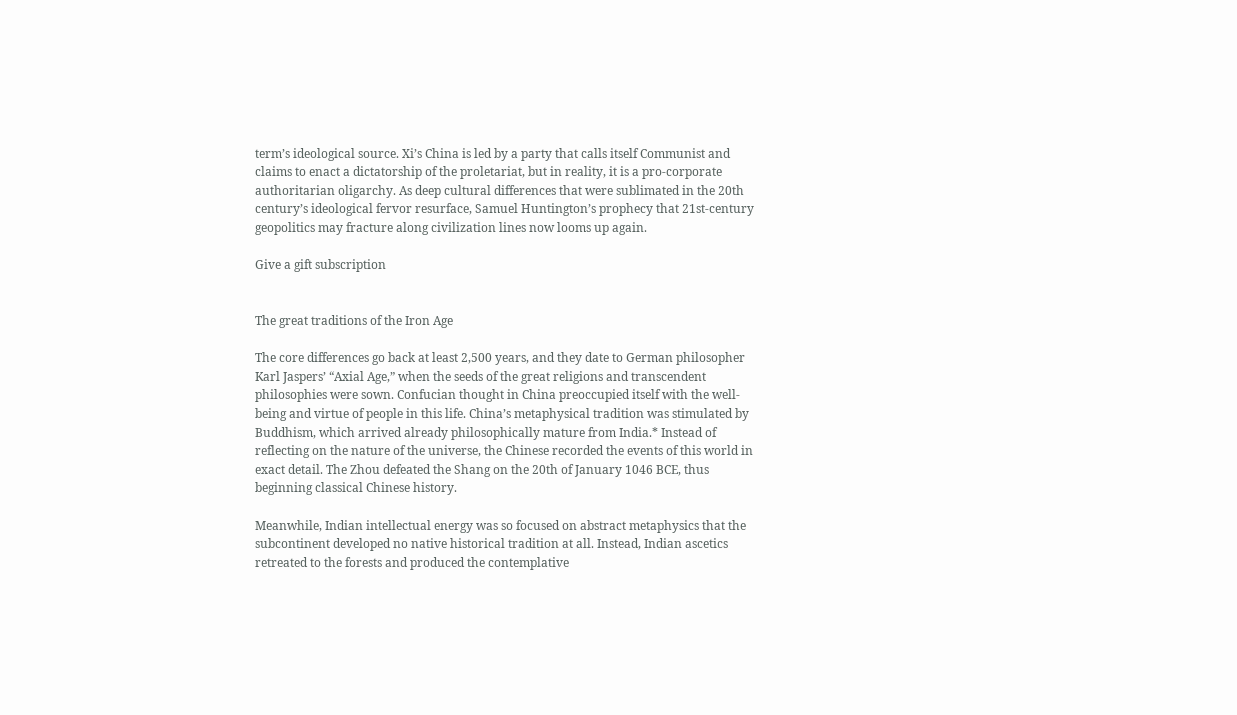term’s ideological source. Xi’s China is led by a party that calls itself Communist and claims to enact a dictatorship of the proletariat, but in reality, it is a pro-corporate authoritarian oligarchy. As deep cultural differences that were sublimated in the 20th century’s ideological fervor resurface, Samuel Huntington’s prophecy that 21st-century geopolitics may fracture along civilization lines now looms up again.

Give a gift subscription


The great traditions of the Iron Age

The core differences go back at least 2,500 years, and they date to German philosopher Karl Jaspers’ “Axial Age,” when the seeds of the great religions and transcendent philosophies were sown. Confucian thought in China preoccupied itself with the well-being and virtue of people in this life. China’s metaphysical tradition was stimulated by Buddhism, which arrived already philosophically mature from India.* Instead of reflecting on the nature of the universe, the Chinese recorded the events of this world in exact detail. The Zhou defeated the Shang on the 20th of January 1046 BCE, thus beginning classical Chinese history.

Meanwhile, Indian intellectual energy was so focused on abstract metaphysics that the subcontinent developed no native historical tradition at all. Instead, Indian ascetics retreated to the forests and produced the contemplative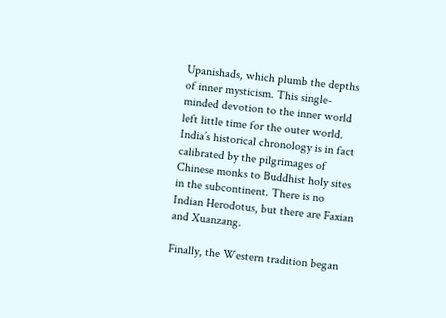Upanishads, which plumb the depths of inner mysticism. This single-minded devotion to the inner world left little time for the outer world. India’s historical chronology is in fact calibrated by the pilgrimages of Chinese monks to Buddhist holy sites in the subcontinent. There is no Indian Herodotus, but there are Faxian and Xuanzang.

Finally, the Western tradition began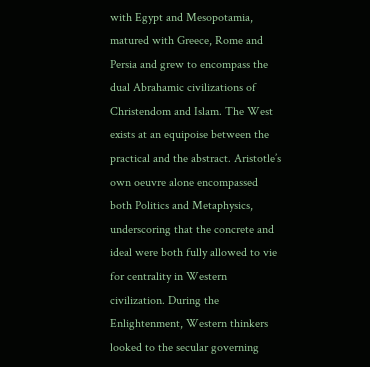with Egypt and Mesopotamia, matured with Greece, Rome and Persia and grew to encompass the dual Abrahamic civilizations of Christendom and Islam. The West exists at an equipoise between the practical and the abstract. Aristotle’s own oeuvre alone encompassed both Politics and Metaphysics, underscoring that the concrete and ideal were both fully allowed to vie for centrality in Western civilization. During the Enlightenment, Western thinkers looked to the secular governing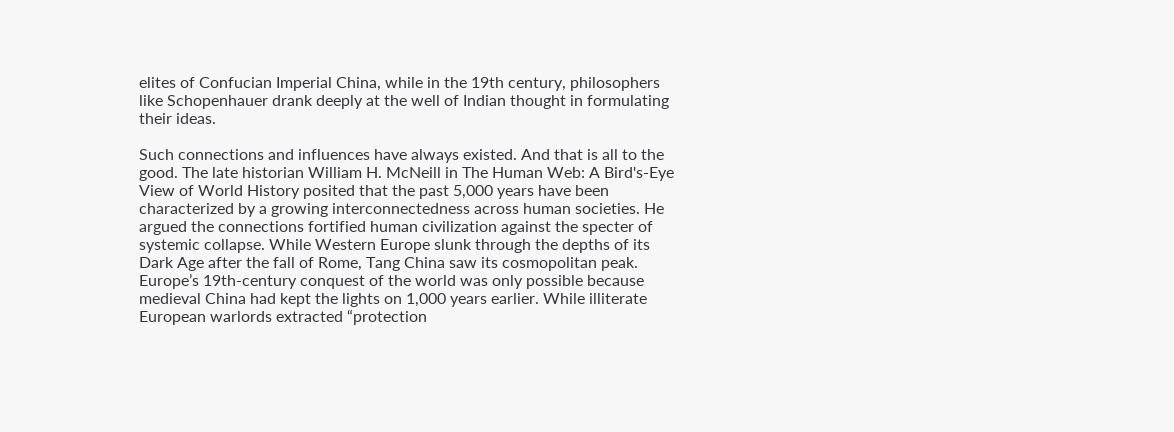elites of Confucian Imperial China, while in the 19th century, philosophers like Schopenhauer drank deeply at the well of Indian thought in formulating their ideas.

Such connections and influences have always existed. And that is all to the good. The late historian William H. McNeill in The Human Web: A Bird's-Eye View of World History posited that the past 5,000 years have been characterized by a growing interconnectedness across human societies. He argued the connections fortified human civilization against the specter of systemic collapse. While Western Europe slunk through the depths of its Dark Age after the fall of Rome, Tang China saw its cosmopolitan peak. Europe’s 19th-century conquest of the world was only possible because medieval China had kept the lights on 1,000 years earlier. While illiterate European warlords extracted “protection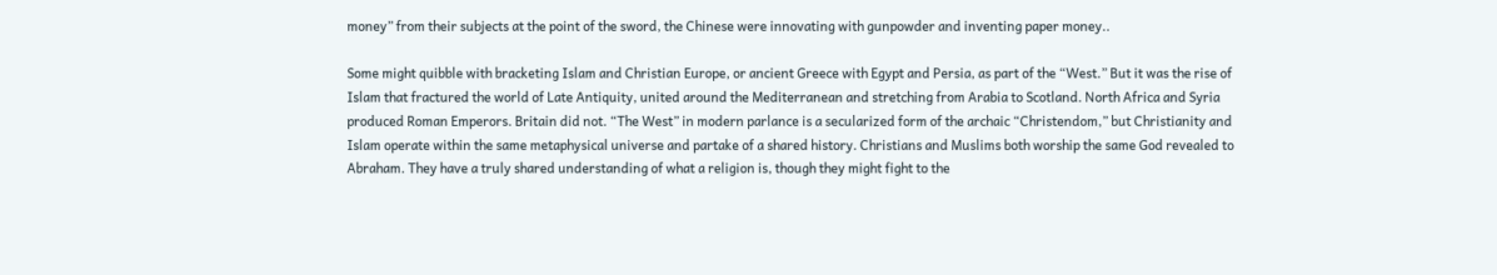money” from their subjects at the point of the sword, the Chinese were innovating with gunpowder and inventing paper money..

Some might quibble with bracketing Islam and Christian Europe, or ancient Greece with Egypt and Persia, as part of the “West.” But it was the rise of Islam that fractured the world of Late Antiquity, united around the Mediterranean and stretching from Arabia to Scotland. North Africa and Syria produced Roman Emperors. Britain did not. “The West” in modern parlance is a secularized form of the archaic “Christendom,” but Christianity and Islam operate within the same metaphysical universe and partake of a shared history. Christians and Muslims both worship the same God revealed to Abraham. They have a truly shared understanding of what a religion is, though they might fight to the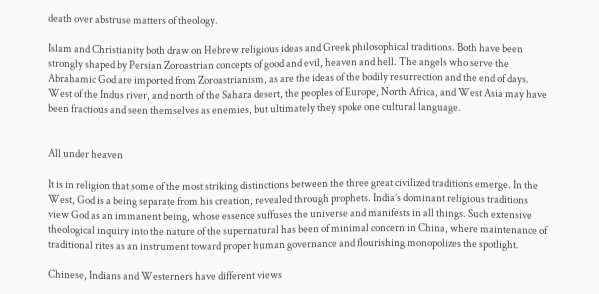death over abstruse matters of theology.

Islam and Christianity both draw on Hebrew religious ideas and Greek philosophical traditions. Both have been strongly shaped by Persian Zoroastrian concepts of good and evil, heaven and hell. The angels who serve the Abrahamic God are imported from Zoroastrianism, as are the ideas of the bodily resurrection and the end of days. West of the Indus river, and north of the Sahara desert, the peoples of Europe, North Africa, and West Asia may have been fractious and seen themselves as enemies, but ultimately they spoke one cultural language.


All under heaven

It is in religion that some of the most striking distinctions between the three great civilized traditions emerge. In the West, God is a being separate from his creation, revealed through prophets. India’s dominant religious traditions view God as an immanent being, whose essence suffuses the universe and manifests in all things. Such extensive theological inquiry into the nature of the supernatural has been of minimal concern in China, where maintenance of traditional rites as an instrument toward proper human governance and flourishing monopolizes the spotlight.

Chinese, Indians and Westerners have different views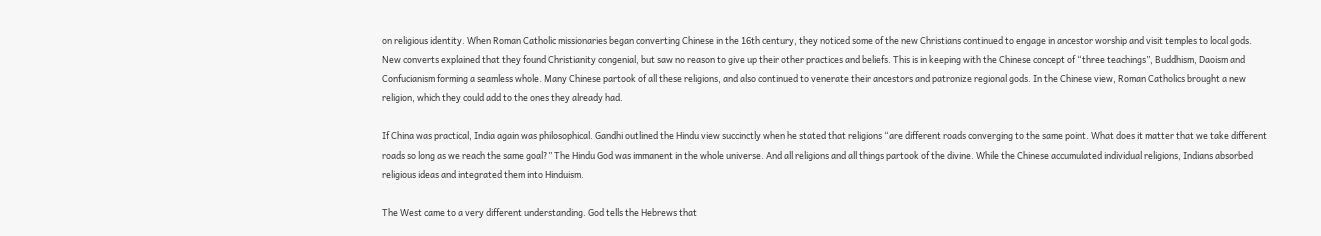on religious identity. When Roman Catholic missionaries began converting Chinese in the 16th century, they noticed some of the new Christians continued to engage in ancestor worship and visit temples to local gods. New converts explained that they found Christianity congenial, but saw no reason to give up their other practices and beliefs. This is in keeping with the Chinese concept of “three teachings”, Buddhism, Daoism and Confucianism forming a seamless whole. Many Chinese partook of all these religions, and also continued to venerate their ancestors and patronize regional gods. In the Chinese view, Roman Catholics brought a new religion, which they could add to the ones they already had.

If China was practical, India again was philosophical. Gandhi outlined the Hindu view succinctly when he stated that religions “are different roads converging to the same point. What does it matter that we take different roads so long as we reach the same goal?” The Hindu God was immanent in the whole universe. And all religions and all things partook of the divine. While the Chinese accumulated individual religions, Indians absorbed religious ideas and integrated them into Hinduism.

The West came to a very different understanding. God tells the Hebrews that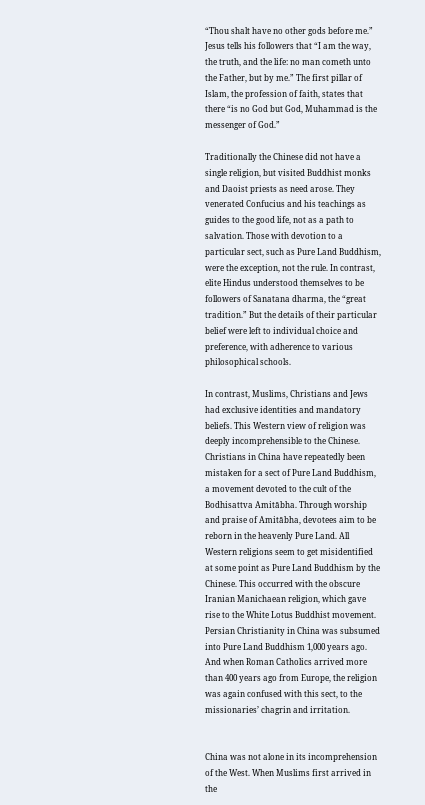“Thou shalt have no other gods before me.” Jesus tells his followers that “I am the way, the truth, and the life: no man cometh unto the Father, but by me.” The first pillar of Islam, the profession of faith, states that there “is no God but God, Muhammad is the messenger of God.”

Traditionally the Chinese did not have a single religion, but visited Buddhist monks and Daoist priests as need arose. They venerated Confucius and his teachings as guides to the good life, not as a path to salvation. Those with devotion to a particular sect, such as Pure Land Buddhism, were the exception, not the rule. In contrast, elite Hindus understood themselves to be followers of Sanatana dharma, the “great tradition.” But the details of their particular belief were left to individual choice and preference, with adherence to various philosophical schools.

In contrast, Muslims, Christians and Jews had exclusive identities and mandatory beliefs. This Western view of religion was deeply incomprehensible to the Chinese. Christians in China have repeatedly been mistaken for a sect of Pure Land Buddhism, a movement devoted to the cult of the Bodhisattva Amitābha. Through worship and praise of Amitābha, devotees aim to be reborn in the heavenly Pure Land. All Western religions seem to get misidentified at some point as Pure Land Buddhism by the Chinese. This occurred with the obscure Iranian Manichaean religion, which gave rise to the White Lotus Buddhist movement. Persian Christianity in China was subsumed into Pure Land Buddhism 1,000 years ago. And when Roman Catholics arrived more than 400 years ago from Europe, the religion was again confused with this sect, to the missionaries’ chagrin and irritation.


China was not alone in its incomprehension of the West. When Muslims first arrived in the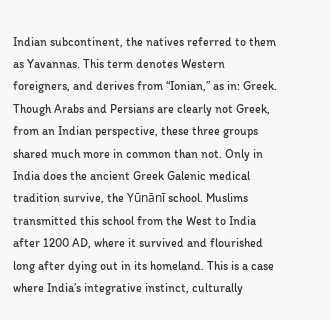Indian subcontinent, the natives referred to them as Yavannas. This term denotes Western foreigners, and derives from “Ionian,” as in: Greek. Though Arabs and Persians are clearly not Greek, from an Indian perspective, these three groups shared much more in common than not. Only in India does the ancient Greek Galenic medical tradition survive, the Yūnānī school. Muslims transmitted this school from the West to India after 1200 AD, where it survived and flourished long after dying out in its homeland. This is a case where India’s integrative instinct, culturally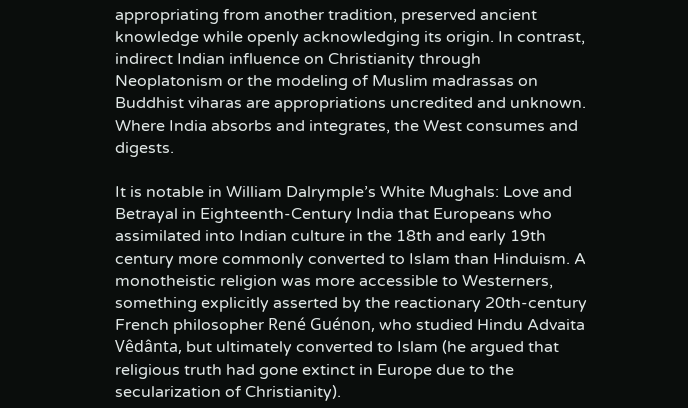appropriating from another tradition, preserved ancient knowledge while openly acknowledging its origin. In contrast, indirect Indian influence on Christianity through Neoplatonism or the modeling of Muslim madrassas on Buddhist viharas are appropriations uncredited and unknown. Where India absorbs and integrates, the West consumes and digests.

It is notable in William Dalrymple’s White Mughals: Love and Betrayal in Eighteenth-Century India that Europeans who assimilated into Indian culture in the 18th and early 19th century more commonly converted to Islam than Hinduism. A monotheistic religion was more accessible to Westerners, something explicitly asserted by the reactionary 20th-century French philosopher René Guénon, who studied Hindu Advaita Vêdânta, but ultimately converted to Islam (he argued that religious truth had gone extinct in Europe due to the secularization of Christianity).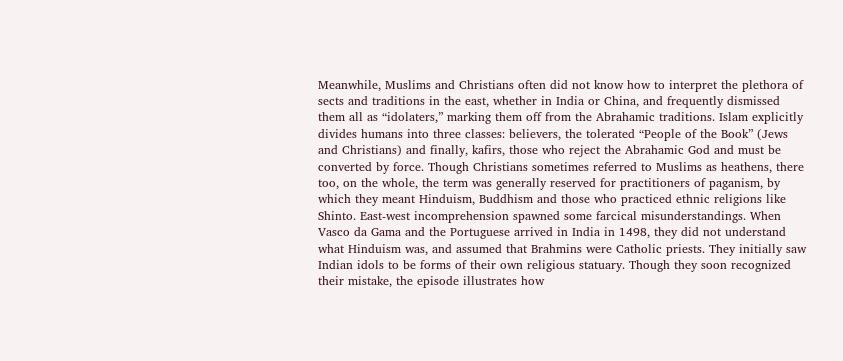Meanwhile, Muslims and Christians often did not know how to interpret the plethora of sects and traditions in the east, whether in India or China, and frequently dismissed them all as “idolaters,” marking them off from the Abrahamic traditions. Islam explicitly divides humans into three classes: believers, the tolerated “People of the Book” (Jews and Christians) and finally, kafirs, those who reject the Abrahamic God and must be converted by force. Though Christians sometimes referred to Muslims as heathens, there too, on the whole, the term was generally reserved for practitioners of paganism, by which they meant Hinduism, Buddhism and those who practiced ethnic religions like Shinto. East-west incomprehension spawned some farcical misunderstandings. When Vasco da Gama and the Portuguese arrived in India in 1498, they did not understand what Hinduism was, and assumed that Brahmins were Catholic priests. They initially saw Indian idols to be forms of their own religious statuary. Though they soon recognized their mistake, the episode illustrates how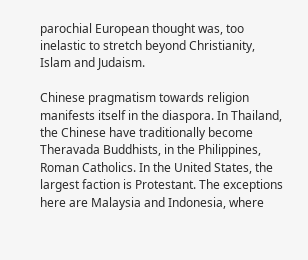parochial European thought was, too inelastic to stretch beyond Christianity, Islam and Judaism.

Chinese pragmatism towards religion manifests itself in the diaspora. In Thailand, the Chinese have traditionally become Theravada Buddhists, in the Philippines, Roman Catholics. In the United States, the largest faction is Protestant. The exceptions here are Malaysia and Indonesia, where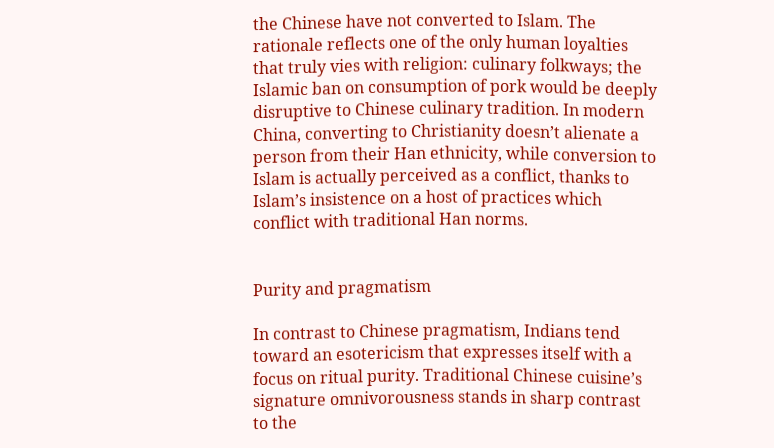the Chinese have not converted to Islam. The rationale reflects one of the only human loyalties that truly vies with religion: culinary folkways; the Islamic ban on consumption of pork would be deeply disruptive to Chinese culinary tradition. In modern China, converting to Christianity doesn’t alienate a person from their Han ethnicity, while conversion to Islam is actually perceived as a conflict, thanks to Islam’s insistence on a host of practices which conflict with traditional Han norms.


Purity and pragmatism

In contrast to Chinese pragmatism, Indians tend toward an esotericism that expresses itself with a focus on ritual purity. Traditional Chinese cuisine’s signature omnivorousness stands in sharp contrast to the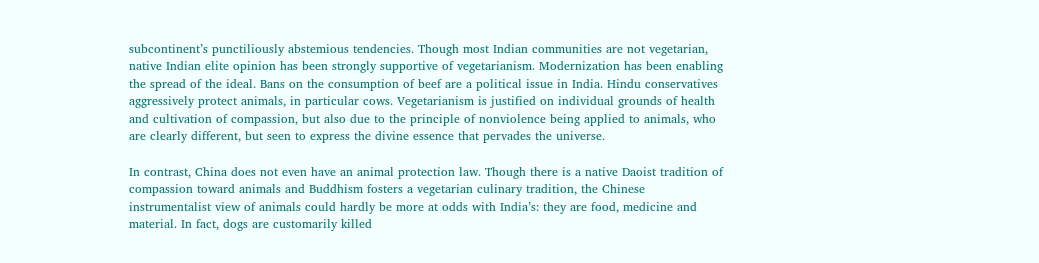subcontinent’s punctiliously abstemious tendencies. Though most Indian communities are not vegetarian, native Indian elite opinion has been strongly supportive of vegetarianism. Modernization has been enabling the spread of the ideal. Bans on the consumption of beef are a political issue in India. Hindu conservatives aggressively protect animals, in particular cows. Vegetarianism is justified on individual grounds of health and cultivation of compassion, but also due to the principle of nonviolence being applied to animals, who are clearly different, but seen to express the divine essence that pervades the universe.

In contrast, China does not even have an animal protection law. Though there is a native Daoist tradition of compassion toward animals and Buddhism fosters a vegetarian culinary tradition, the Chinese instrumentalist view of animals could hardly be more at odds with India’s: they are food, medicine and material. In fact, dogs are customarily killed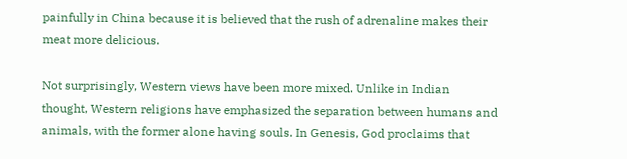painfully in China because it is believed that the rush of adrenaline makes their meat more delicious.

Not surprisingly, Western views have been more mixed. Unlike in Indian thought, Western religions have emphasized the separation between humans and animals, with the former alone having souls. In Genesis, God proclaims that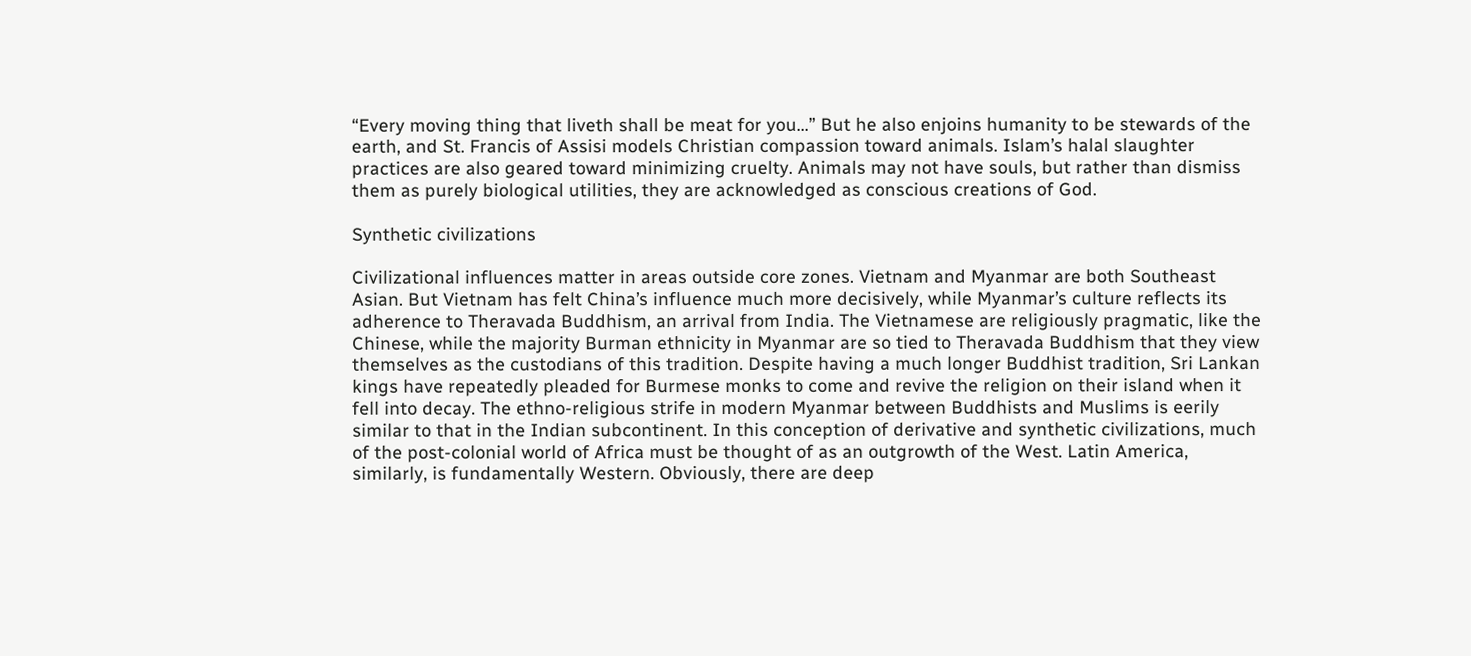“Every moving thing that liveth shall be meat for you...” But he also enjoins humanity to be stewards of the earth, and St. Francis of Assisi models Christian compassion toward animals. Islam’s halal slaughter practices are also geared toward minimizing cruelty. Animals may not have souls, but rather than dismiss them as purely biological utilities, they are acknowledged as conscious creations of God.

Synthetic civilizations

Civilizational influences matter in areas outside core zones. Vietnam and Myanmar are both Southeast Asian. But Vietnam has felt China’s influence much more decisively, while Myanmar’s culture reflects its adherence to Theravada Buddhism, an arrival from India. The Vietnamese are religiously pragmatic, like the Chinese, while the majority Burman ethnicity in Myanmar are so tied to Theravada Buddhism that they view themselves as the custodians of this tradition. Despite having a much longer Buddhist tradition, Sri Lankan kings have repeatedly pleaded for Burmese monks to come and revive the religion on their island when it fell into decay. The ethno-religious strife in modern Myanmar between Buddhists and Muslims is eerily similar to that in the Indian subcontinent. In this conception of derivative and synthetic civilizations, much of the post-colonial world of Africa must be thought of as an outgrowth of the West. Latin America, similarly, is fundamentally Western. Obviously, there are deep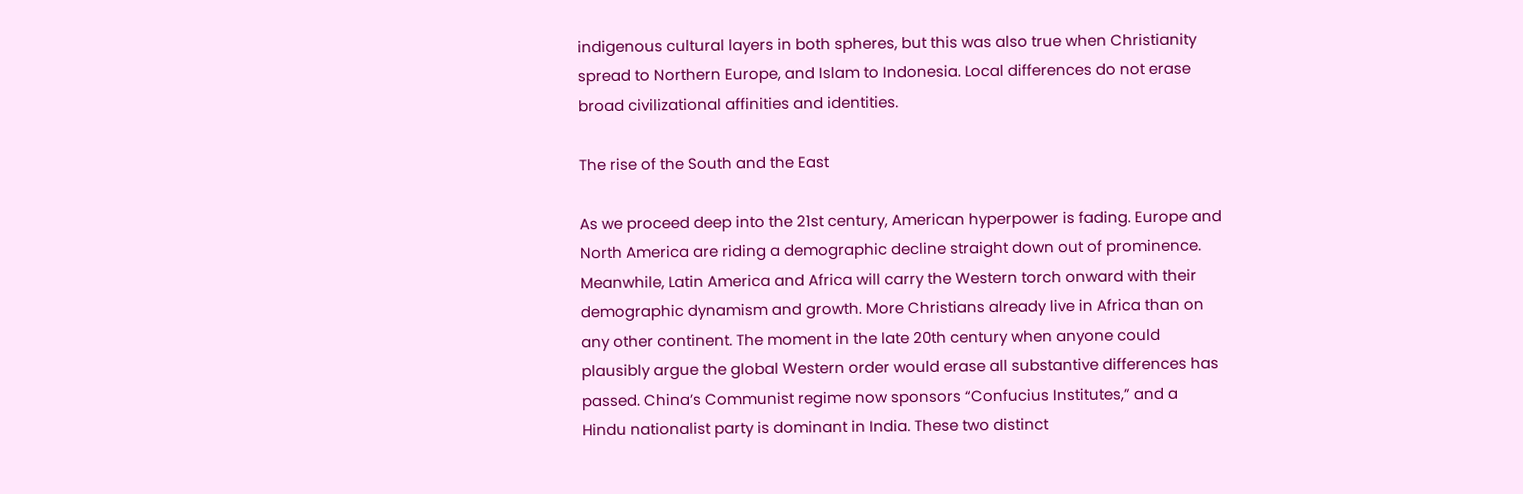indigenous cultural layers in both spheres, but this was also true when Christianity spread to Northern Europe, and Islam to Indonesia. Local differences do not erase broad civilizational affinities and identities.

The rise of the South and the East

As we proceed deep into the 21st century, American hyperpower is fading. Europe and North America are riding a demographic decline straight down out of prominence. Meanwhile, Latin America and Africa will carry the Western torch onward with their demographic dynamism and growth. More Christians already live in Africa than on any other continent. The moment in the late 20th century when anyone could plausibly argue the global Western order would erase all substantive differences has passed. China’s Communist regime now sponsors “Confucius Institutes,” and a Hindu nationalist party is dominant in India. These two distinct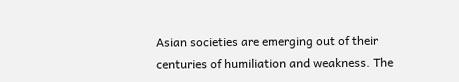Asian societies are emerging out of their centuries of humiliation and weakness. The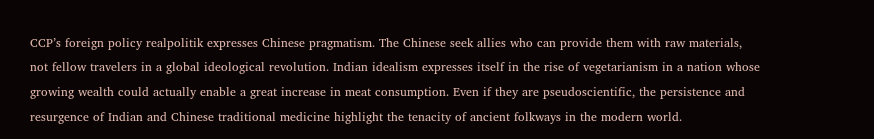CCP’s foreign policy realpolitik expresses Chinese pragmatism. The Chinese seek allies who can provide them with raw materials, not fellow travelers in a global ideological revolution. Indian idealism expresses itself in the rise of vegetarianism in a nation whose growing wealth could actually enable a great increase in meat consumption. Even if they are pseudoscientific, the persistence and resurgence of Indian and Chinese traditional medicine highlight the tenacity of ancient folkways in the modern world.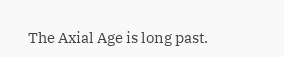The Axial Age is long past.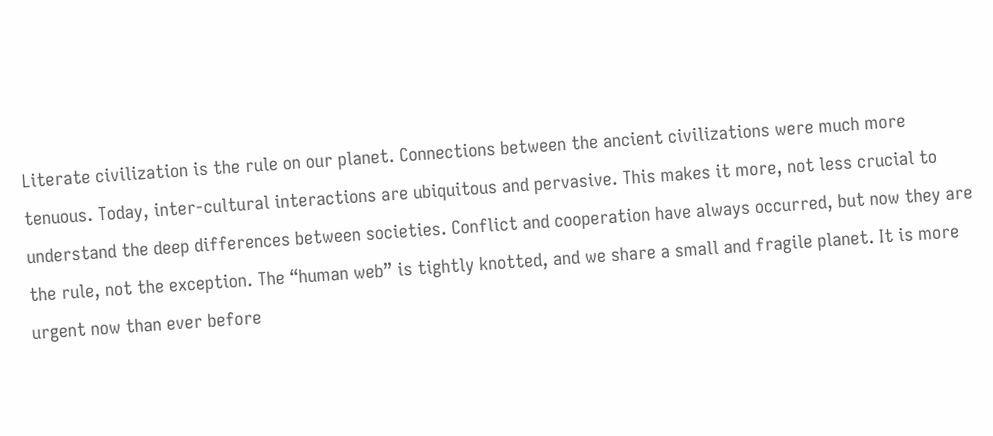Literate civilization is the rule on our planet. Connections between the ancient civilizations were much more tenuous. Today, inter-cultural interactions are ubiquitous and pervasive. This makes it more, not less crucial to understand the deep differences between societies. Conflict and cooperation have always occurred, but now they are the rule, not the exception. The “human web” is tightly knotted, and we share a small and fragile planet. It is more urgent now than ever before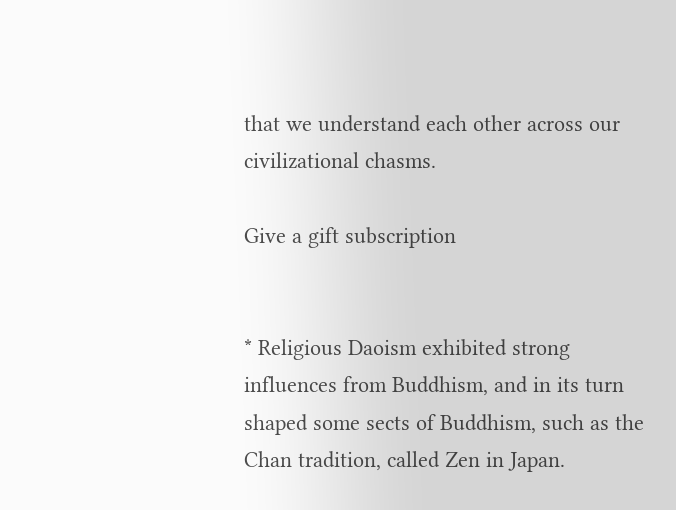that we understand each other across our civilizational chasms.

Give a gift subscription


* Religious Daoism exhibited strong influences from Buddhism, and in its turn shaped some sects of Buddhism, such as the Chan tradition, called Zen in Japan.